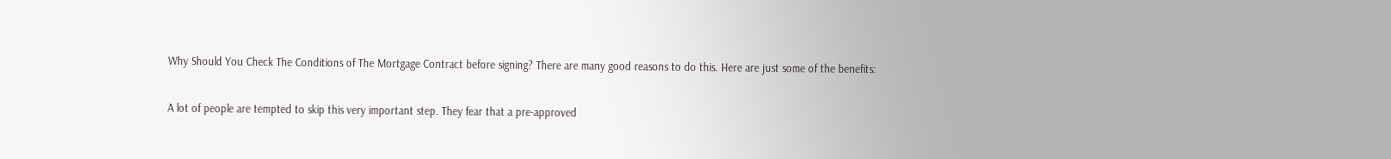Why Should You Check The Conditions of The Mortgage Contract before signing? There are many good reasons to do this. Here are just some of the benefits:

A lot of people are tempted to skip this very important step. They fear that a pre-approved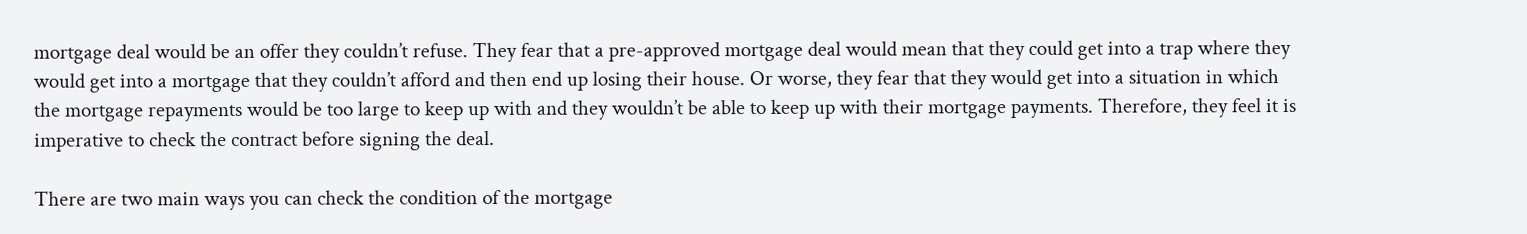mortgage deal would be an offer they couldn’t refuse. They fear that a pre-approved mortgage deal would mean that they could get into a trap where they would get into a mortgage that they couldn’t afford and then end up losing their house. Or worse, they fear that they would get into a situation in which the mortgage repayments would be too large to keep up with and they wouldn’t be able to keep up with their mortgage payments. Therefore, they feel it is imperative to check the contract before signing the deal.

There are two main ways you can check the condition of the mortgage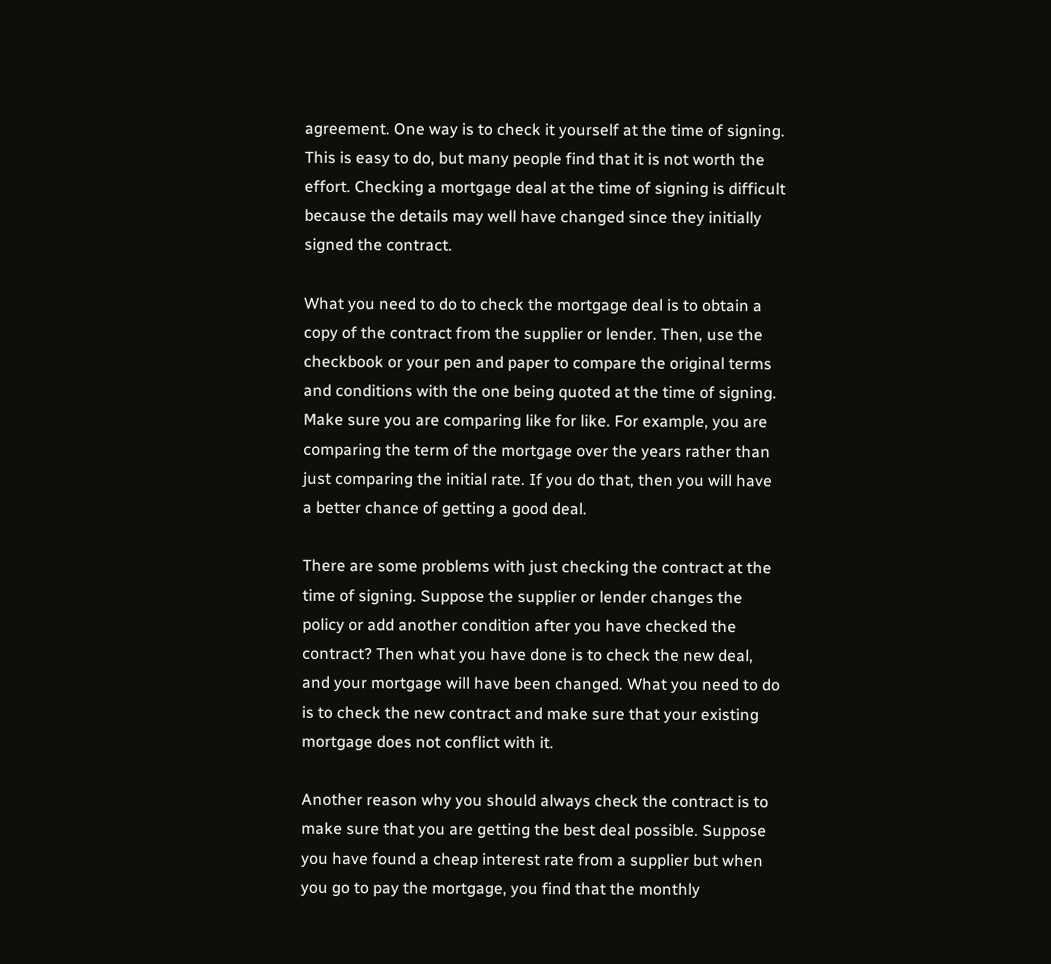agreement. One way is to check it yourself at the time of signing. This is easy to do, but many people find that it is not worth the effort. Checking a mortgage deal at the time of signing is difficult because the details may well have changed since they initially signed the contract.

What you need to do to check the mortgage deal is to obtain a copy of the contract from the supplier or lender. Then, use the checkbook or your pen and paper to compare the original terms and conditions with the one being quoted at the time of signing. Make sure you are comparing like for like. For example, you are comparing the term of the mortgage over the years rather than just comparing the initial rate. If you do that, then you will have a better chance of getting a good deal.

There are some problems with just checking the contract at the time of signing. Suppose the supplier or lender changes the policy or add another condition after you have checked the contract? Then what you have done is to check the new deal, and your mortgage will have been changed. What you need to do is to check the new contract and make sure that your existing mortgage does not conflict with it.

Another reason why you should always check the contract is to make sure that you are getting the best deal possible. Suppose you have found a cheap interest rate from a supplier but when you go to pay the mortgage, you find that the monthly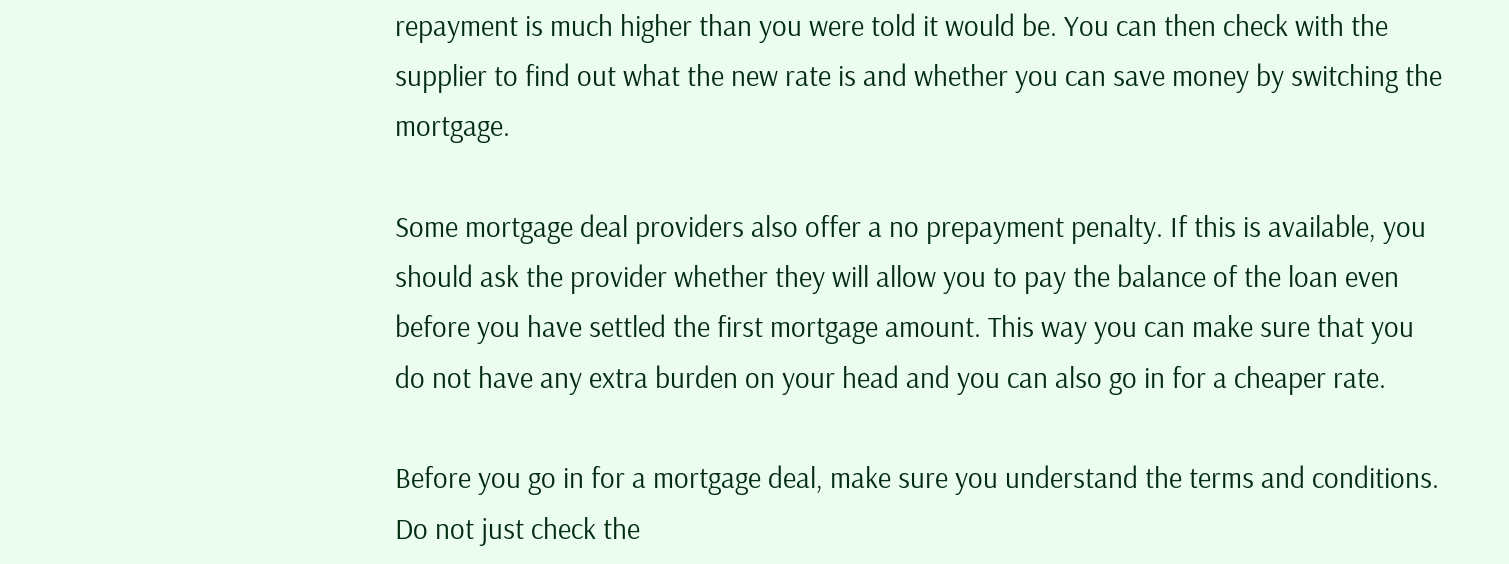repayment is much higher than you were told it would be. You can then check with the supplier to find out what the new rate is and whether you can save money by switching the mortgage.

Some mortgage deal providers also offer a no prepayment penalty. If this is available, you should ask the provider whether they will allow you to pay the balance of the loan even before you have settled the first mortgage amount. This way you can make sure that you do not have any extra burden on your head and you can also go in for a cheaper rate.

Before you go in for a mortgage deal, make sure you understand the terms and conditions. Do not just check the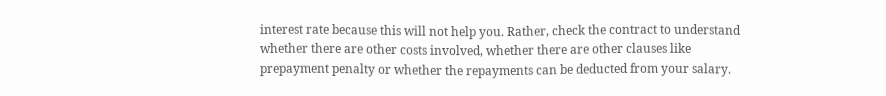interest rate because this will not help you. Rather, check the contract to understand whether there are other costs involved, whether there are other clauses like prepayment penalty or whether the repayments can be deducted from your salary.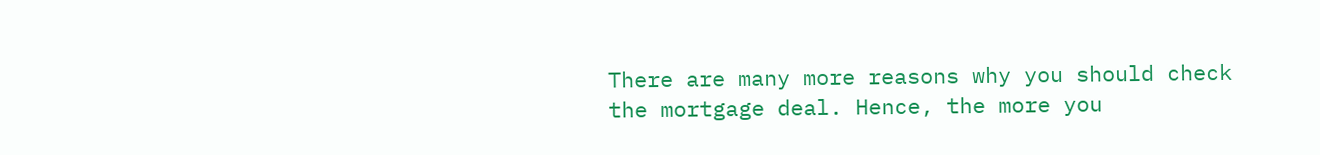There are many more reasons why you should check the mortgage deal. Hence, the more you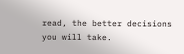read, the better decisions you will take.